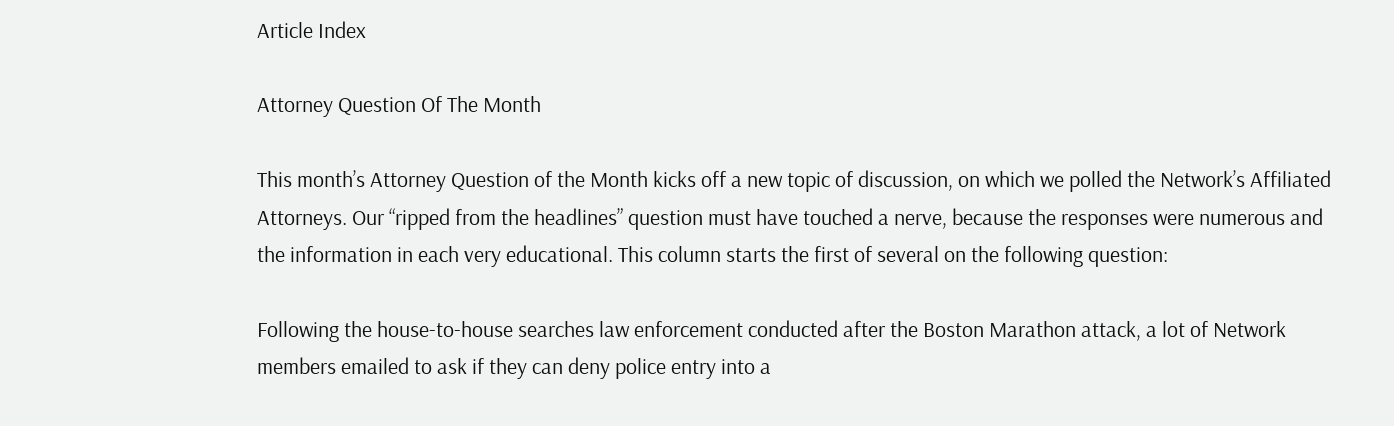Article Index

Attorney Question Of The Month

This month’s Attorney Question of the Month kicks off a new topic of discussion, on which we polled the Network’s Affiliated Attorneys. Our “ripped from the headlines” question must have touched a nerve, because the responses were numerous and the information in each very educational. This column starts the first of several on the following question:

Following the house-to-house searches law enforcement conducted after the Boston Marathon attack, a lot of Network members emailed to ask if they can deny police entry into a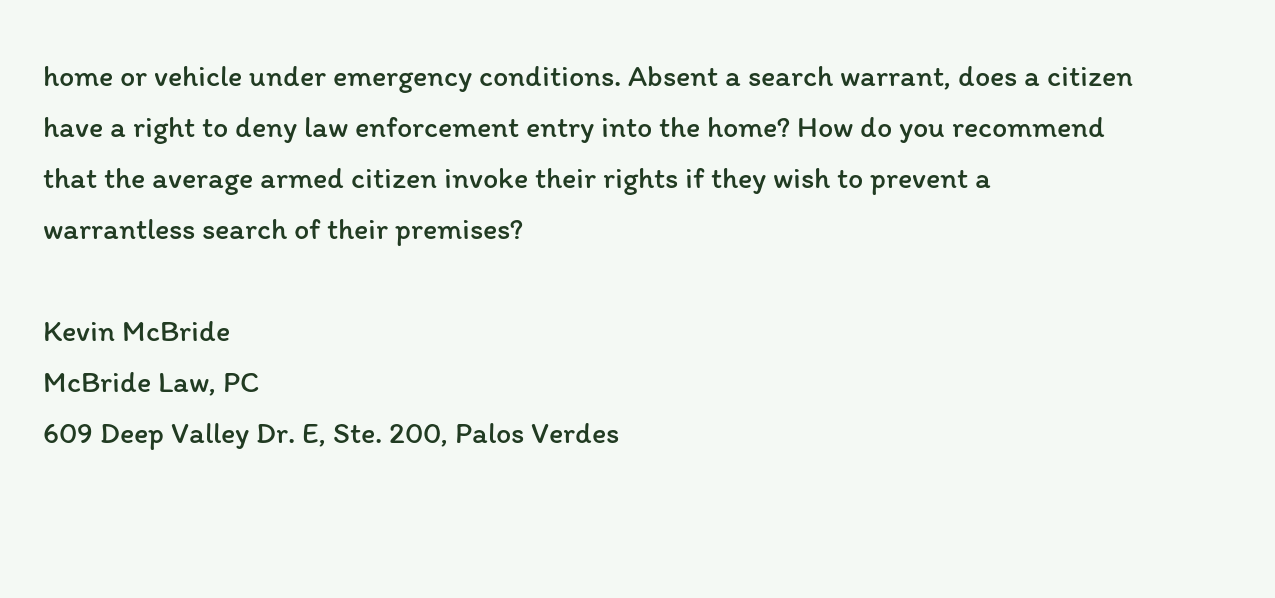home or vehicle under emergency conditions. Absent a search warrant, does a citizen have a right to deny law enforcement entry into the home? How do you recommend that the average armed citizen invoke their rights if they wish to prevent a warrantless search of their premises?

Kevin McBride
McBride Law, PC
609 Deep Valley Dr. E, Ste. 200, Palos Verdes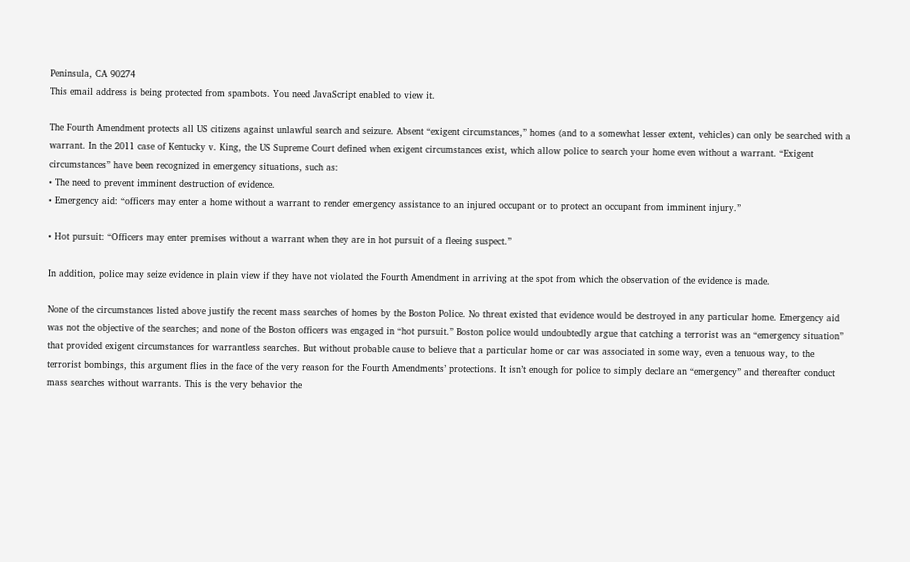Peninsula, CA 90274
This email address is being protected from spambots. You need JavaScript enabled to view it.

The Fourth Amendment protects all US citizens against unlawful search and seizure. Absent “exigent circumstances,” homes (and to a somewhat lesser extent, vehicles) can only be searched with a warrant. In the 2011 case of Kentucky v. King, the US Supreme Court defined when exigent circumstances exist, which allow police to search your home even without a warrant. “Exigent circumstances” have been recognized in emergency situations, such as:
• The need to prevent imminent destruction of evidence.
• Emergency aid: “officers may enter a home without a warrant to render emergency assistance to an injured occupant or to protect an occupant from imminent injury.”

• Hot pursuit: “Officers may enter premises without a warrant when they are in hot pursuit of a fleeing suspect.”

In addition, police may seize evidence in plain view if they have not violated the Fourth Amendment in arriving at the spot from which the observation of the evidence is made.

None of the circumstances listed above justify the recent mass searches of homes by the Boston Police. No threat existed that evidence would be destroyed in any particular home. Emergency aid was not the objective of the searches; and none of the Boston officers was engaged in “hot pursuit.” Boston police would undoubtedly argue that catching a terrorist was an “emergency situation” that provided exigent circumstances for warrantless searches. But without probable cause to believe that a particular home or car was associated in some way, even a tenuous way, to the terrorist bombings, this argument flies in the face of the very reason for the Fourth Amendments’ protections. It isn’t enough for police to simply declare an “emergency” and thereafter conduct mass searches without warrants. This is the very behavior the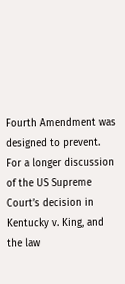Fourth Amendment was designed to prevent. For a longer discussion of the US Supreme Court’s decision in Kentucky v. King, and the law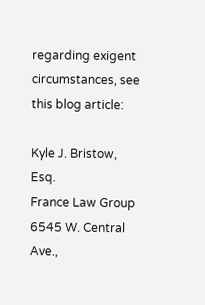regarding exigent circumstances, see this blog article:

Kyle J. Bristow, Esq.
France Law Group
6545 W. Central Ave.,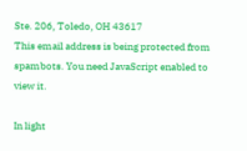Ste. 206, Toledo, OH 43617
This email address is being protected from spambots. You need JavaScript enabled to view it.

In light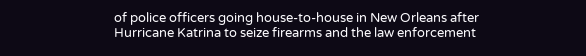of police officers going house-to-house in New Orleans after Hurricane Katrina to seize firearms and the law enforcement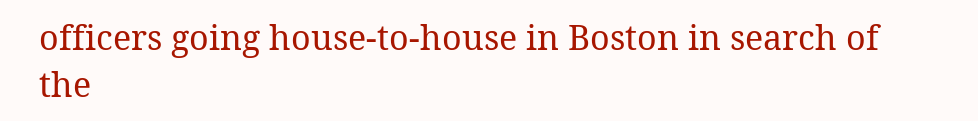officers going house-to-house in Boston in search of the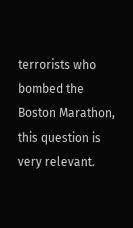terrorists who bombed the Boston Marathon, this question is very relevant.